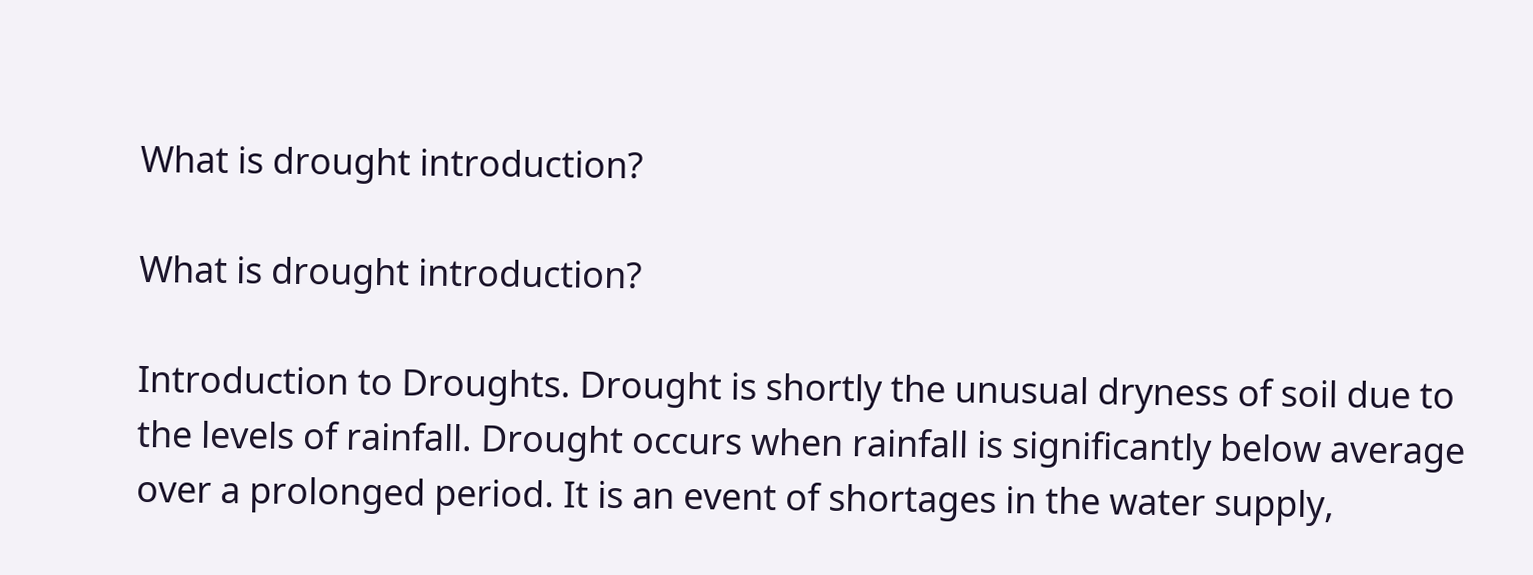What is drought introduction?

What is drought introduction?

Introduction to Droughts. Drought is shortly the unusual dryness of soil due to the levels of rainfall. Drought occurs when rainfall is significantly below average over a prolonged period. It is an event of shortages in the water supply,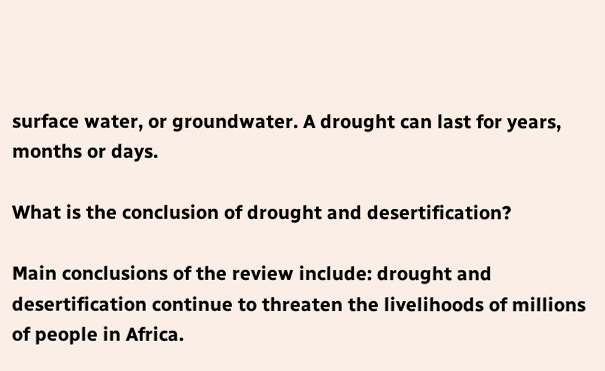surface water, or groundwater. A drought can last for years, months or days.

What is the conclusion of drought and desertification?

Main conclusions of the review include: drought and desertification continue to threaten the livelihoods of millions of people in Africa.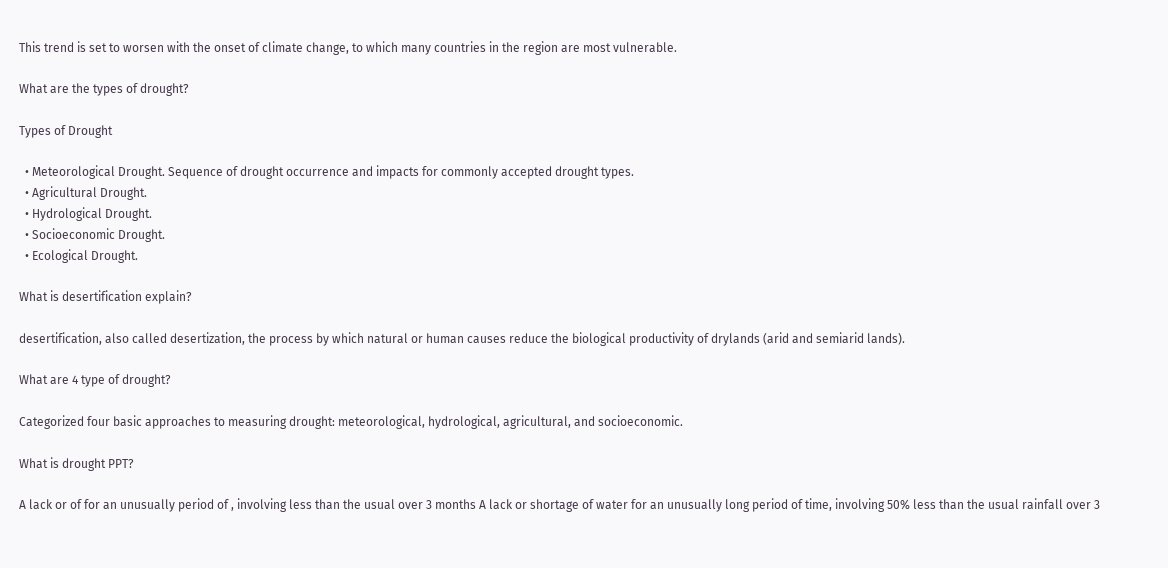This trend is set to worsen with the onset of climate change, to which many countries in the region are most vulnerable.

What are the types of drought?

Types of Drought

  • Meteorological Drought. Sequence of drought occurrence and impacts for commonly accepted drought types.
  • Agricultural Drought.
  • Hydrological Drought.
  • Socioeconomic Drought.
  • Ecological Drought.

What is desertification explain?

desertification, also called desertization, the process by which natural or human causes reduce the biological productivity of drylands (arid and semiarid lands).

What are 4 type of drought?

Categorized four basic approaches to measuring drought: meteorological, hydrological, agricultural, and socioeconomic.

What is drought PPT?

A lack or of for an unusually period of , involving less than the usual over 3 months A lack or shortage of water for an unusually long period of time, involving 50% less than the usual rainfall over 3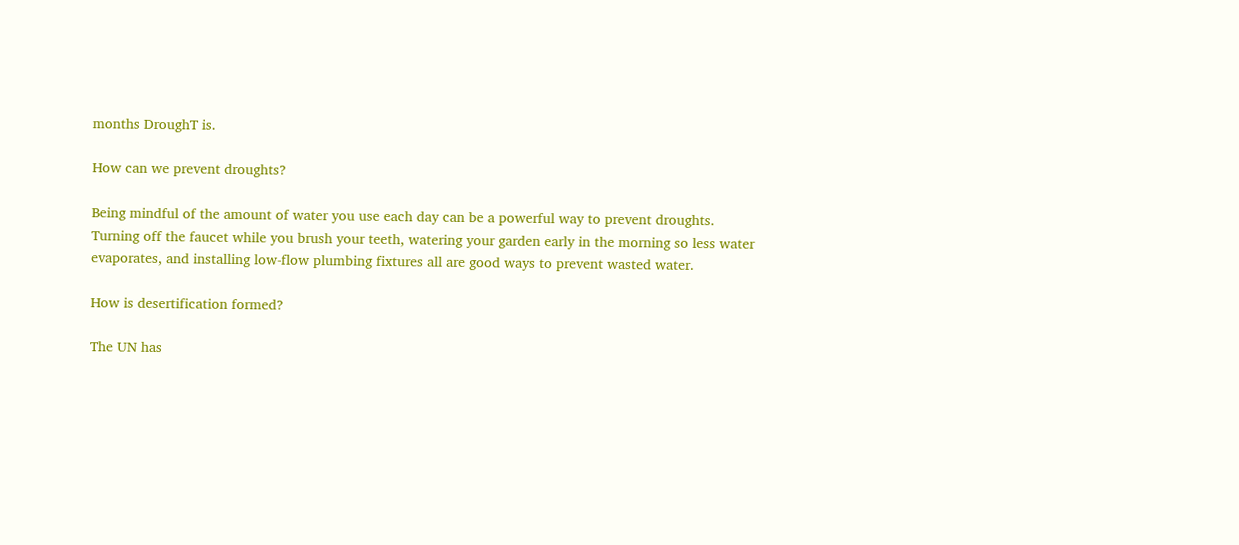months DroughT is.

How can we prevent droughts?

Being mindful of the amount of water you use each day can be a powerful way to prevent droughts. Turning off the faucet while you brush your teeth, watering your garden early in the morning so less water evaporates, and installing low-flow plumbing fixtures all are good ways to prevent wasted water.

How is desertification formed?

The UN has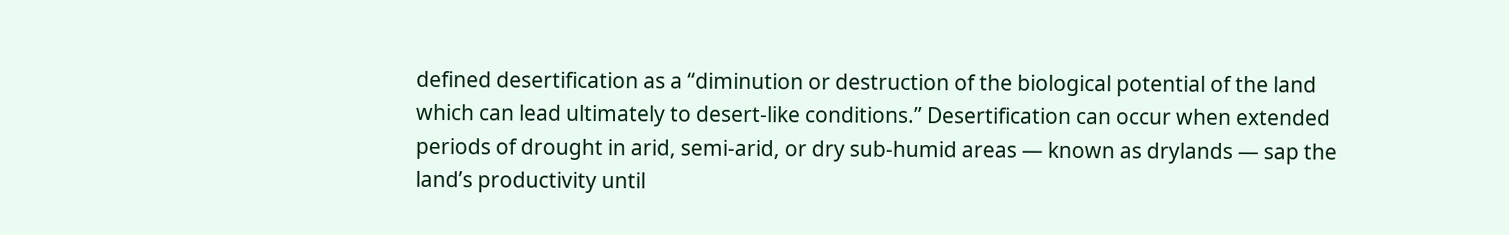defined desertification as a “diminution or destruction of the biological potential of the land which can lead ultimately to desert-like conditions.” Desertification can occur when extended periods of drought in arid, semi-arid, or dry sub-humid areas — known as drylands — sap the land’s productivity until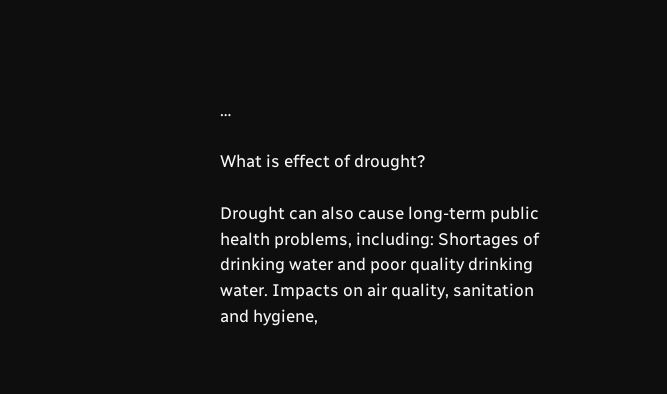…

What is effect of drought?

Drought can also cause long-term public health problems, including: Shortages of drinking water and poor quality drinking water. Impacts on air quality, sanitation and hygiene,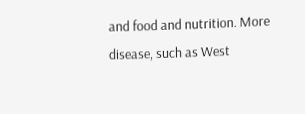and food and nutrition. More disease, such as West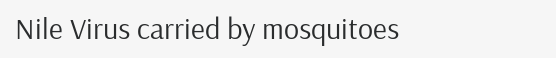Nile Virus carried by mosquitoes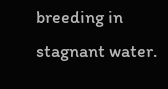breeding in stagnant water.